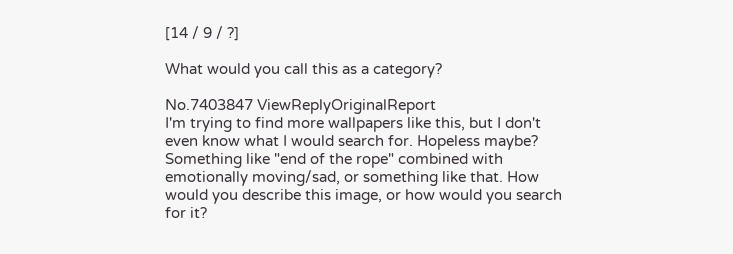[14 / 9 / ?]

What would you call this as a category?

No.7403847 ViewReplyOriginalReport
I'm trying to find more wallpapers like this, but I don't even know what I would search for. Hopeless maybe? Something like "end of the rope" combined with emotionally moving/sad, or something like that. How would you describe this image, or how would you search for it?